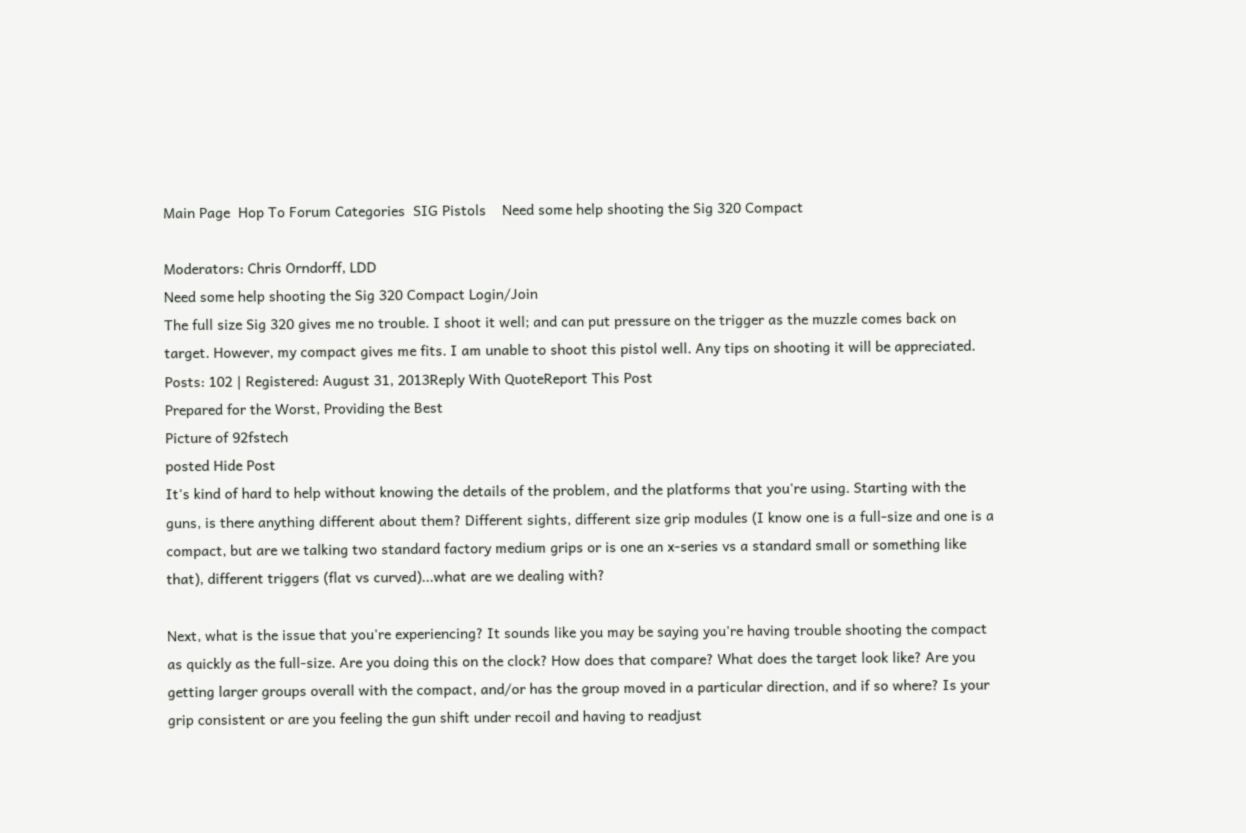Main Page  Hop To Forum Categories  SIG Pistols    Need some help shooting the Sig 320 Compact

Moderators: Chris Orndorff, LDD
Need some help shooting the Sig 320 Compact Login/Join
The full size Sig 320 gives me no trouble. I shoot it well; and can put pressure on the trigger as the muzzle comes back on target. However, my compact gives me fits. I am unable to shoot this pistol well. Any tips on shooting it will be appreciated.
Posts: 102 | Registered: August 31, 2013Reply With QuoteReport This Post
Prepared for the Worst, Providing the Best
Picture of 92fstech
posted Hide Post
It's kind of hard to help without knowing the details of the problem, and the platforms that you're using. Starting with the guns, is there anything different about them? Different sights, different size grip modules (I know one is a full-size and one is a compact, but are we talking two standard factory medium grips or is one an x-series vs a standard small or something like that), different triggers (flat vs curved)...what are we dealing with?

Next, what is the issue that you're experiencing? It sounds like you may be saying you're having trouble shooting the compact as quickly as the full-size. Are you doing this on the clock? How does that compare? What does the target look like? Are you getting larger groups overall with the compact, and/or has the group moved in a particular direction, and if so where? Is your grip consistent or are you feeling the gun shift under recoil and having to readjust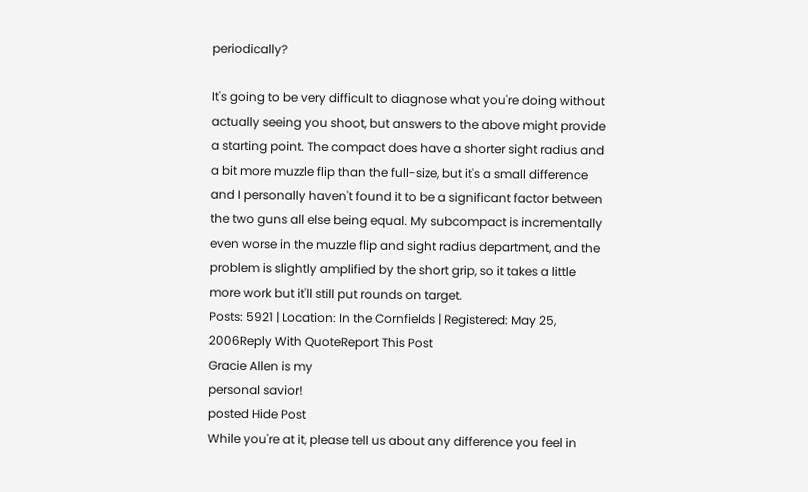periodically?

It's going to be very difficult to diagnose what you're doing without actually seeing you shoot, but answers to the above might provide a starting point. The compact does have a shorter sight radius and a bit more muzzle flip than the full-size, but it's a small difference and I personally haven't found it to be a significant factor between the two guns all else being equal. My subcompact is incrementally even worse in the muzzle flip and sight radius department, and the problem is slightly amplified by the short grip, so it takes a little more work but it'll still put rounds on target.
Posts: 5921 | Location: In the Cornfields | Registered: May 25, 2006Reply With QuoteReport This Post
Gracie Allen is my
personal savior!
posted Hide Post
While you're at it, please tell us about any difference you feel in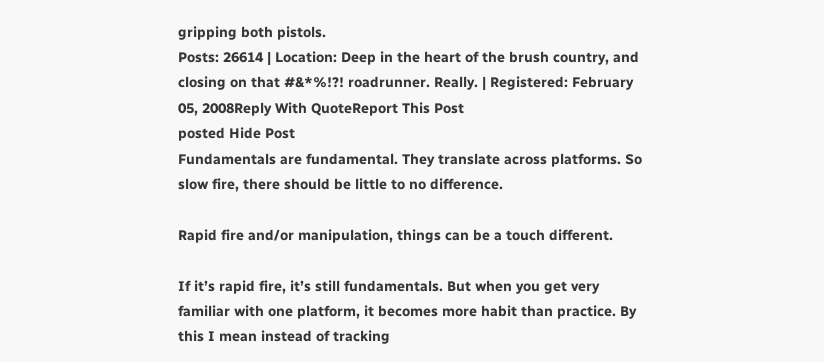gripping both pistols.
Posts: 26614 | Location: Deep in the heart of the brush country, and closing on that #&*%!?! roadrunner. Really. | Registered: February 05, 2008Reply With QuoteReport This Post
posted Hide Post
Fundamentals are fundamental. They translate across platforms. So slow fire, there should be little to no difference.

Rapid fire and/or manipulation, things can be a touch different.

If it’s rapid fire, it’s still fundamentals. But when you get very familiar with one platform, it becomes more habit than practice. By this I mean instead of tracking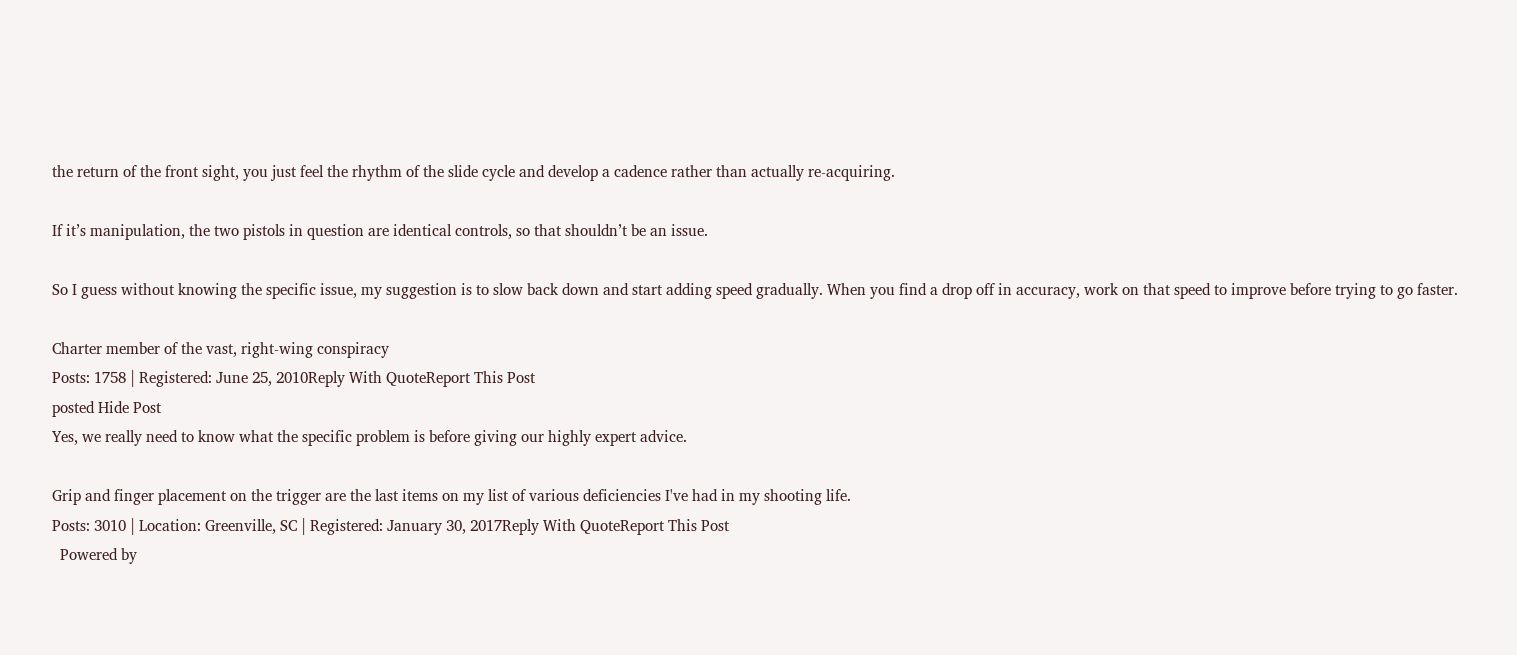the return of the front sight, you just feel the rhythm of the slide cycle and develop a cadence rather than actually re-acquiring.

If it’s manipulation, the two pistols in question are identical controls, so that shouldn’t be an issue.

So I guess without knowing the specific issue, my suggestion is to slow back down and start adding speed gradually. When you find a drop off in accuracy, work on that speed to improve before trying to go faster.

Charter member of the vast, right-wing conspiracy
Posts: 1758 | Registered: June 25, 2010Reply With QuoteReport This Post
posted Hide Post
Yes, we really need to know what the specific problem is before giving our highly expert advice.

Grip and finger placement on the trigger are the last items on my list of various deficiencies I've had in my shooting life.
Posts: 3010 | Location: Greenville, SC | Registered: January 30, 2017Reply With QuoteReport This Post
  Powered by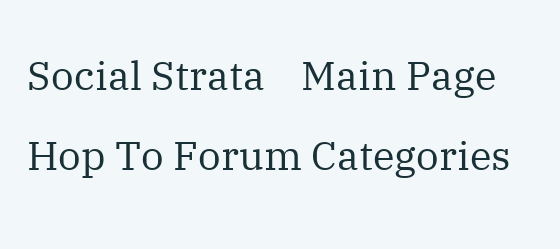Social Strata    Main Page  Hop To Forum Categories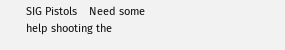SIG Pistols    Need some help shooting the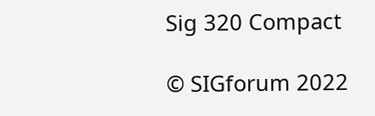Sig 320 Compact

© SIGforum 2022